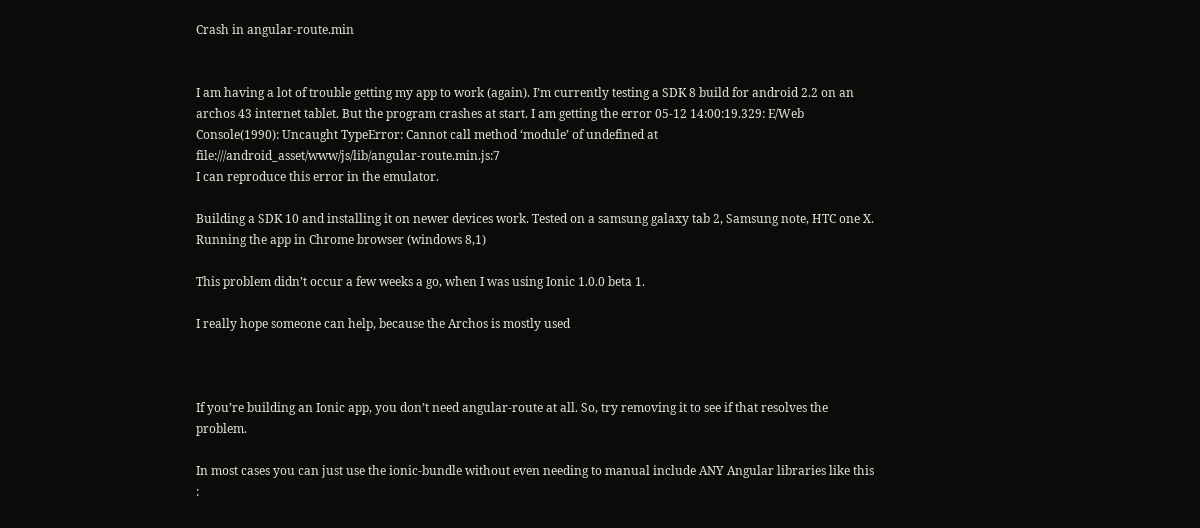Crash in angular-route.min


I am having a lot of trouble getting my app to work (again). I’m currently testing a SDK 8 build for android 2.2 on an archos 43 internet tablet. But the program crashes at start. I am getting the error 05-12 14:00:19.329: E/Web Console(1990): Uncaught TypeError: Cannot call method ‘module’ of undefined at file:///android_asset/www/js/lib/angular-route.min.js:7
I can reproduce this error in the emulator.

Building a SDK 10 and installing it on newer devices work. Tested on a samsung galaxy tab 2, Samsung note, HTC one X. Running the app in Chrome browser (windows 8,1)

This problem didn’t occur a few weeks a go, when I was using Ionic 1.0.0 beta 1.

I really hope someone can help, because the Archos is mostly used



If you’re building an Ionic app, you don’t need angular-route at all. So, try removing it to see if that resolves the problem.

In most cases you can just use the ionic-bundle without even needing to manual include ANY Angular libraries like this :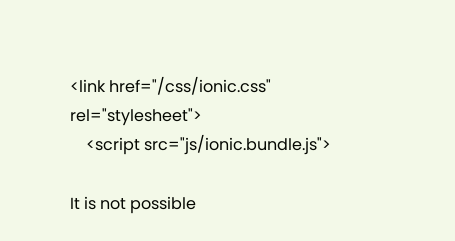<link href="/css/ionic.css" rel="stylesheet">
    <script src="js/ionic.bundle.js">

It is not possible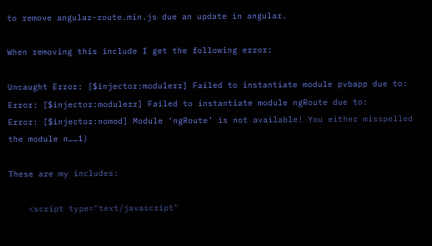to remove angular-route.min.js due an update in angular.

When removing this include I get the following error:

Uncaught Error: [$injector:modulerr] Failed to instantiate module pvbapp due to:
Error: [$injector:modulerr] Failed to instantiate module ngRoute due to:
Error: [$injector:nomod] Module ‘ngRoute’ is not available! You either misspelled the module n……1)

These are my includes:

    <script type="text/javascript"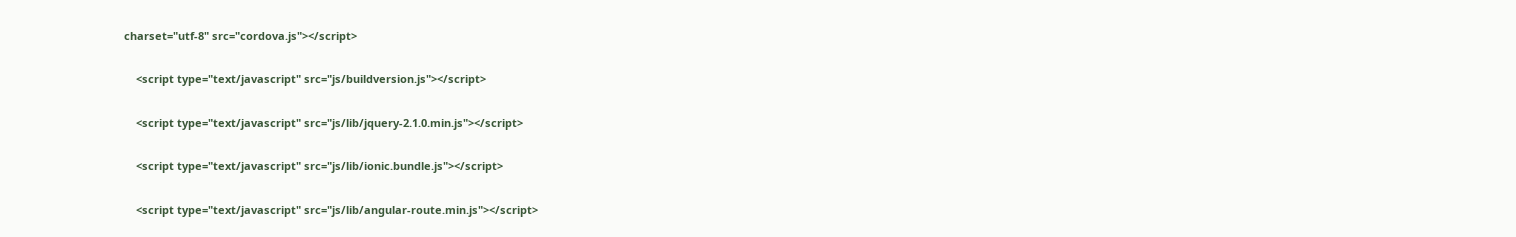charset="utf-8" src="cordova.js"></script>

    <script type="text/javascript" src="js/buildversion.js"></script>

    <script type="text/javascript" src="js/lib/jquery-2.1.0.min.js"></script>

    <script type="text/javascript" src="js/lib/ionic.bundle.js"></script>

    <script type="text/javascript" src="js/lib/angular-route.min.js"></script>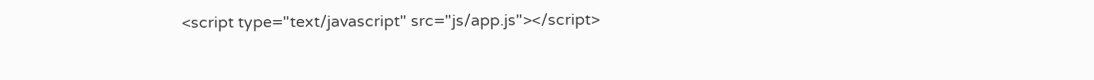<script type="text/javascript" src="js/app.js"></script>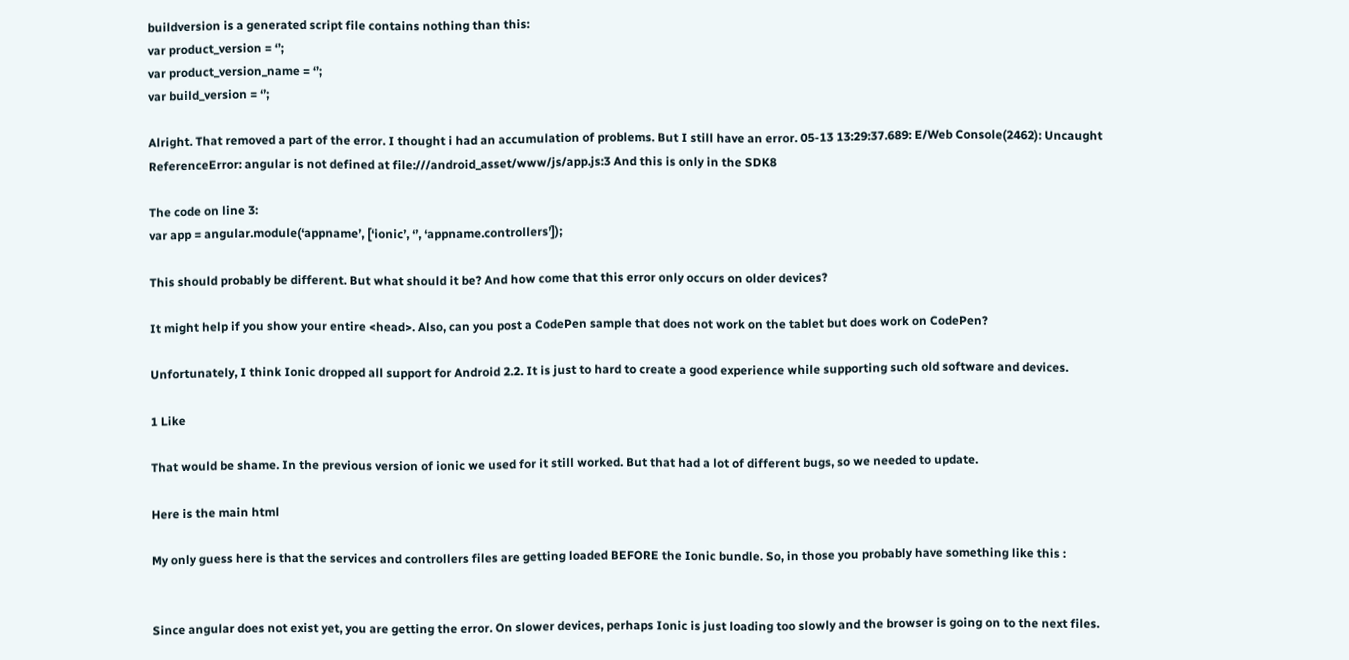buildversion is a generated script file contains nothing than this:
var product_version = ‘’;
var product_version_name = ‘’;
var build_version = ‘’;

Alright. That removed a part of the error. I thought i had an accumulation of problems. But I still have an error. 05-13 13:29:37.689: E/Web Console(2462): Uncaught ReferenceError: angular is not defined at file:///android_asset/www/js/app.js:3 And this is only in the SDK8

The code on line 3:
var app = angular.module(‘appname’, [‘ionic’, ‘’, ‘appname.controllers’]);

This should probably be different. But what should it be? And how come that this error only occurs on older devices?

It might help if you show your entire <head>. Also, can you post a CodePen sample that does not work on the tablet but does work on CodePen?

Unfortunately, I think Ionic dropped all support for Android 2.2. It is just to hard to create a good experience while supporting such old software and devices.

1 Like

That would be shame. In the previous version of ionic we used for it still worked. But that had a lot of different bugs, so we needed to update.

Here is the main html

My only guess here is that the services and controllers files are getting loaded BEFORE the Ionic bundle. So, in those you probably have something like this :


Since angular does not exist yet, you are getting the error. On slower devices, perhaps Ionic is just loading too slowly and the browser is going on to the next files.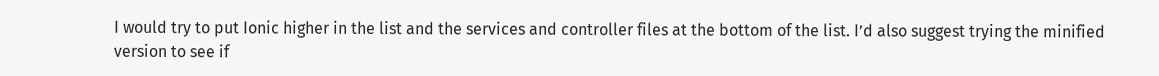I would try to put Ionic higher in the list and the services and controller files at the bottom of the list. I’d also suggest trying the minified version to see if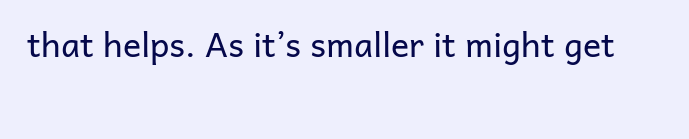that helps. As it’s smaller it might get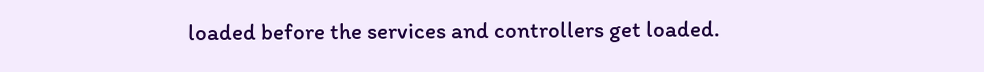loaded before the services and controllers get loaded.